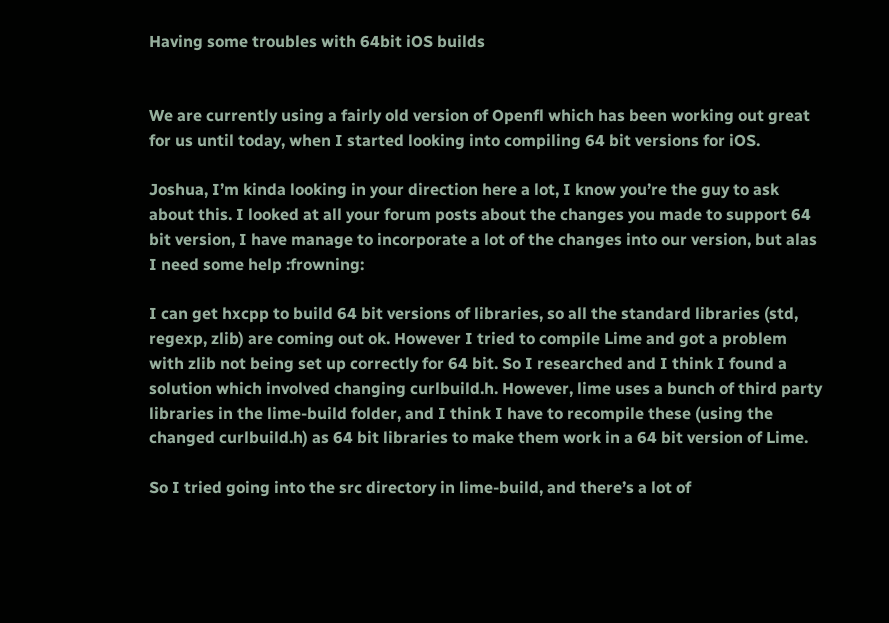Having some troubles with 64bit iOS builds


We are currently using a fairly old version of Openfl which has been working out great for us until today, when I started looking into compiling 64 bit versions for iOS.

Joshua, I’m kinda looking in your direction here a lot, I know you’re the guy to ask about this. I looked at all your forum posts about the changes you made to support 64 bit version, I have manage to incorporate a lot of the changes into our version, but alas I need some help :frowning:

I can get hxcpp to build 64 bit versions of libraries, so all the standard libraries (std, regexp, zlib) are coming out ok. However I tried to compile Lime and got a problem with zlib not being set up correctly for 64 bit. So I researched and I think I found a solution which involved changing curlbuild.h. However, lime uses a bunch of third party libraries in the lime-build folder, and I think I have to recompile these (using the changed curlbuild.h) as 64 bit libraries to make them work in a 64 bit version of Lime.

So I tried going into the src directory in lime-build, and there’s a lot of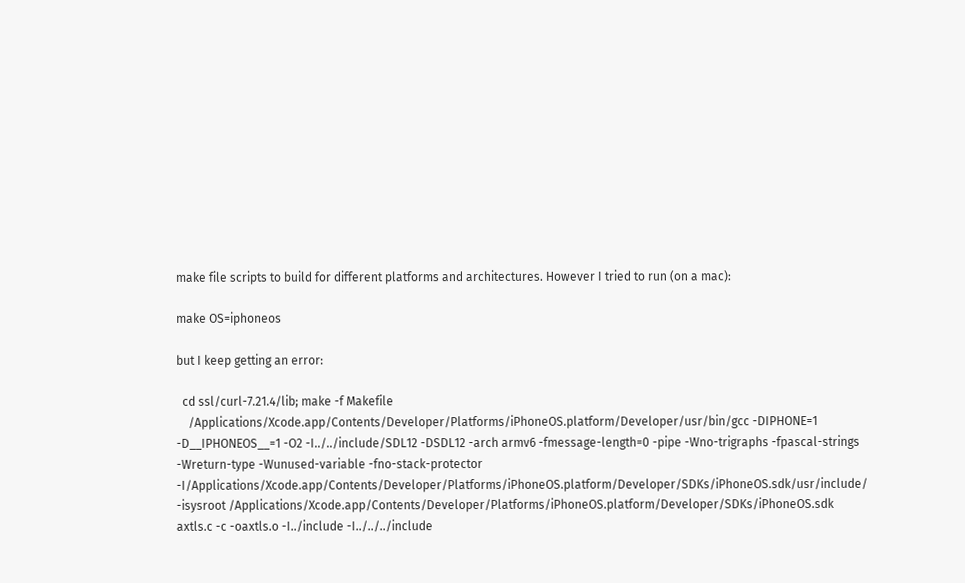make file scripts to build for different platforms and architectures. However I tried to run (on a mac):

make OS=iphoneos

but I keep getting an error:

  cd ssl/curl-7.21.4/lib; make -f Makefile
    /Applications/Xcode.app/Contents/Developer/Platforms/iPhoneOS.platform/Developer/usr/bin/gcc -DIPHONE=1 -D__IPHONEOS__=1 -O2 -I../../include/SDL12 -DSDL12 -arch armv6 -fmessage-length=0 -pipe -Wno-trigraphs -fpascal-strings -Wreturn-type -Wunused-variable -fno-stack-protector -I/Applications/Xcode.app/Contents/Developer/Platforms/iPhoneOS.platform/Developer/SDKs/iPhoneOS.sdk/usr/include/ -isysroot /Applications/Xcode.app/Contents/Developer/Platforms/iPhoneOS.platform/Developer/SDKs/iPhoneOS.sdk axtls.c -c -oaxtls.o -I../include -I../../../include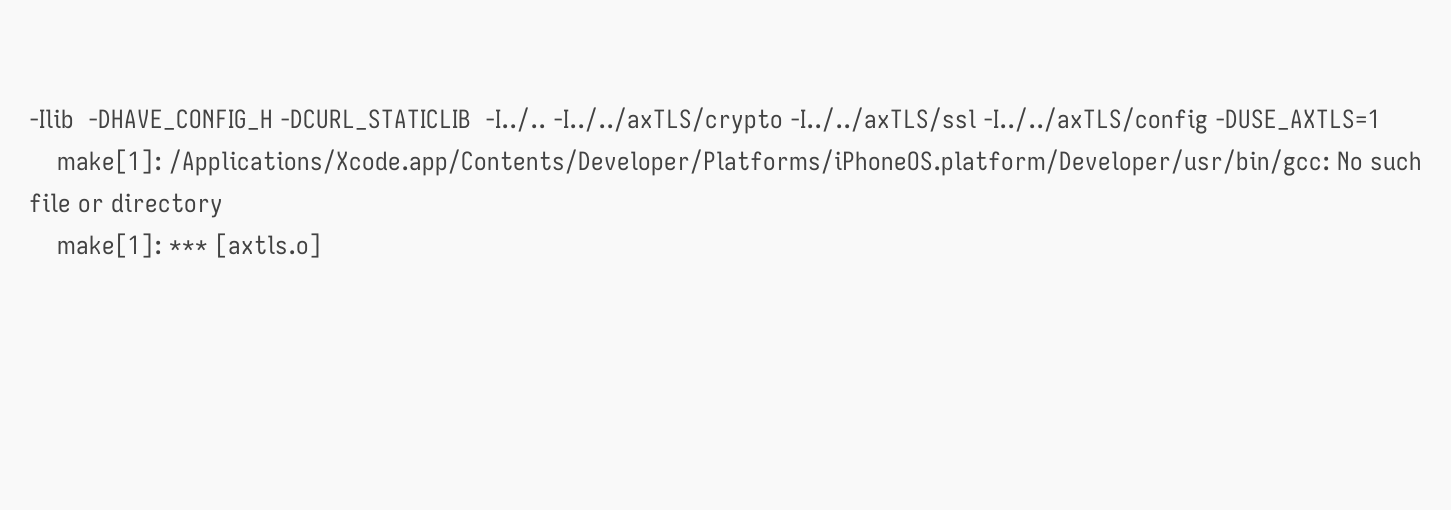-Ilib  -DHAVE_CONFIG_H -DCURL_STATICLIB  -I../.. -I../../axTLS/crypto -I../../axTLS/ssl -I../../axTLS/config -DUSE_AXTLS=1
    make[1]: /Applications/Xcode.app/Contents/Developer/Platforms/iPhoneOS.platform/Developer/usr/bin/gcc: No such file or directory
    make[1]: *** [axtls.o]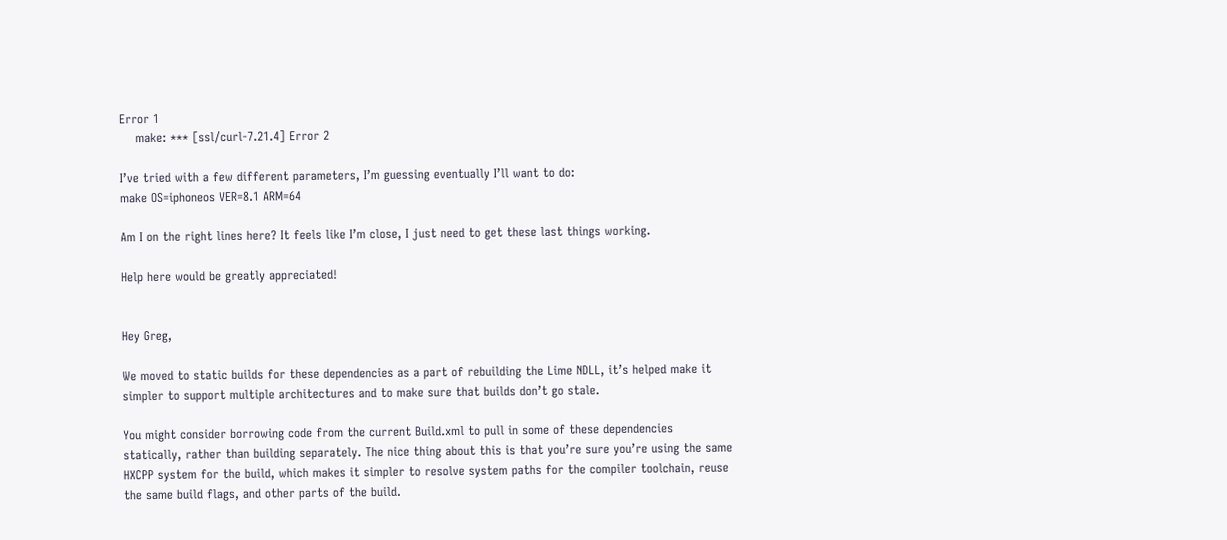Error 1
    make: *** [ssl/curl-7.21.4] Error 2

I’ve tried with a few different parameters, I’m guessing eventually I’ll want to do:
make OS=iphoneos VER=8.1 ARM=64

Am I on the right lines here? It feels like I’m close, I just need to get these last things working.

Help here would be greatly appreciated!


Hey Greg,

We moved to static builds for these dependencies as a part of rebuilding the Lime NDLL, it’s helped make it simpler to support multiple architectures and to make sure that builds don’t go stale.

You might consider borrowing code from the current Build.xml to pull in some of these dependencies statically, rather than building separately. The nice thing about this is that you’re sure you’re using the same HXCPP system for the build, which makes it simpler to resolve system paths for the compiler toolchain, reuse the same build flags, and other parts of the build.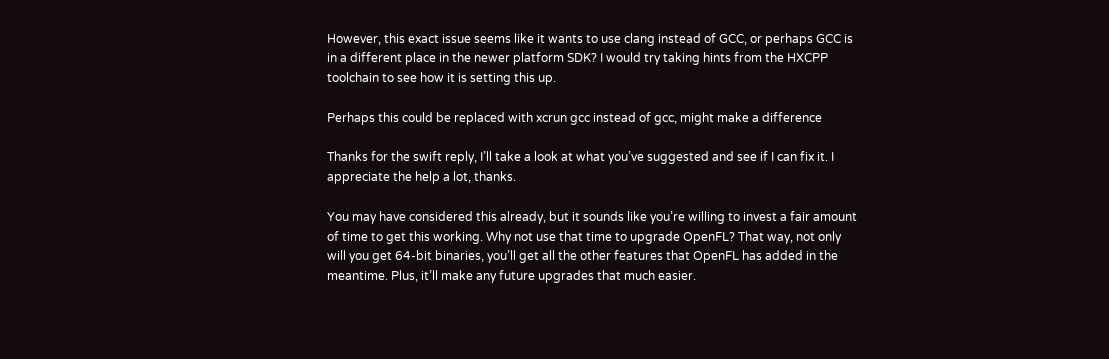However, this exact issue seems like it wants to use clang instead of GCC, or perhaps GCC is in a different place in the newer platform SDK? I would try taking hints from the HXCPP toolchain to see how it is setting this up.

Perhaps this could be replaced with xcrun gcc instead of gcc, might make a difference

Thanks for the swift reply, I’ll take a look at what you’ve suggested and see if I can fix it. I appreciate the help a lot, thanks.

You may have considered this already, but it sounds like you’re willing to invest a fair amount of time to get this working. Why not use that time to upgrade OpenFL? That way, not only will you get 64-bit binaries, you’ll get all the other features that OpenFL has added in the meantime. Plus, it’ll make any future upgrades that much easier.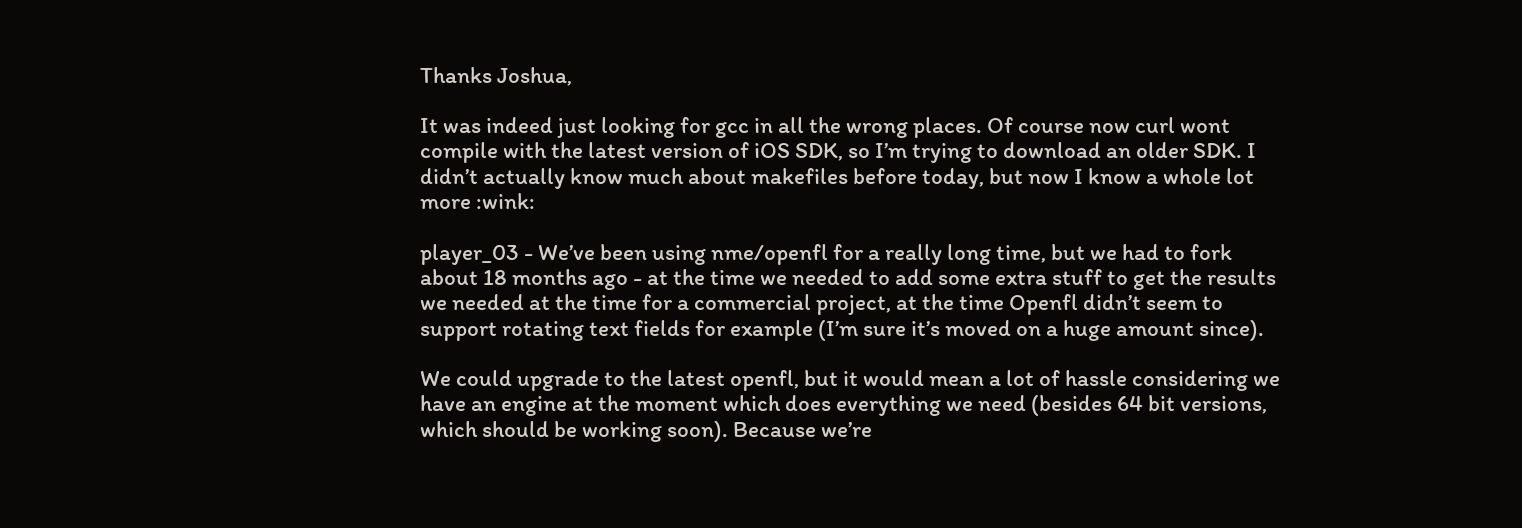Thanks Joshua,

It was indeed just looking for gcc in all the wrong places. Of course now curl wont compile with the latest version of iOS SDK, so I’m trying to download an older SDK. I didn’t actually know much about makefiles before today, but now I know a whole lot more :wink:

player_03 - We’ve been using nme/openfl for a really long time, but we had to fork about 18 months ago - at the time we needed to add some extra stuff to get the results we needed at the time for a commercial project, at the time Openfl didn’t seem to support rotating text fields for example (I’m sure it’s moved on a huge amount since).

We could upgrade to the latest openfl, but it would mean a lot of hassle considering we have an engine at the moment which does everything we need (besides 64 bit versions, which should be working soon). Because we’re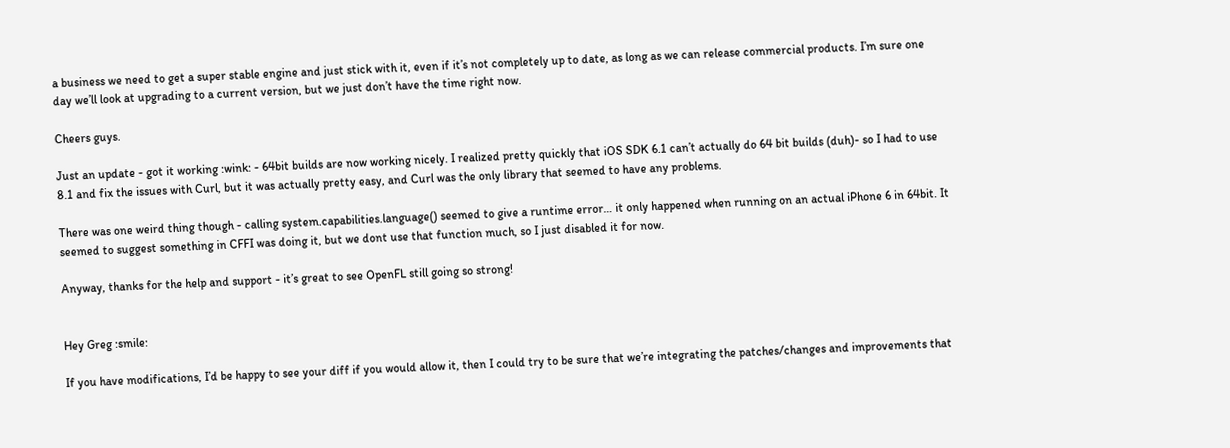a business we need to get a super stable engine and just stick with it, even if it’s not completely up to date, as long as we can release commercial products. I’m sure one day we’ll look at upgrading to a current version, but we just don’t have the time right now.

Cheers guys.

Just an update - got it working :wink: - 64bit builds are now working nicely. I realized pretty quickly that iOS SDK 6.1 can’t actually do 64 bit builds (duh)- so I had to use 8.1 and fix the issues with Curl, but it was actually pretty easy, and Curl was the only library that seemed to have any problems.

There was one weird thing though - calling system.capabilities.language() seemed to give a runtime error… it only happened when running on an actual iPhone 6 in 64bit. It seemed to suggest something in CFFI was doing it, but we dont use that function much, so I just disabled it for now.

Anyway, thanks for the help and support - it’s great to see OpenFL still going so strong!


Hey Greg :smile:

If you have modifications, I’d be happy to see your diff if you would allow it, then I could try to be sure that we’re integrating the patches/changes and improvements that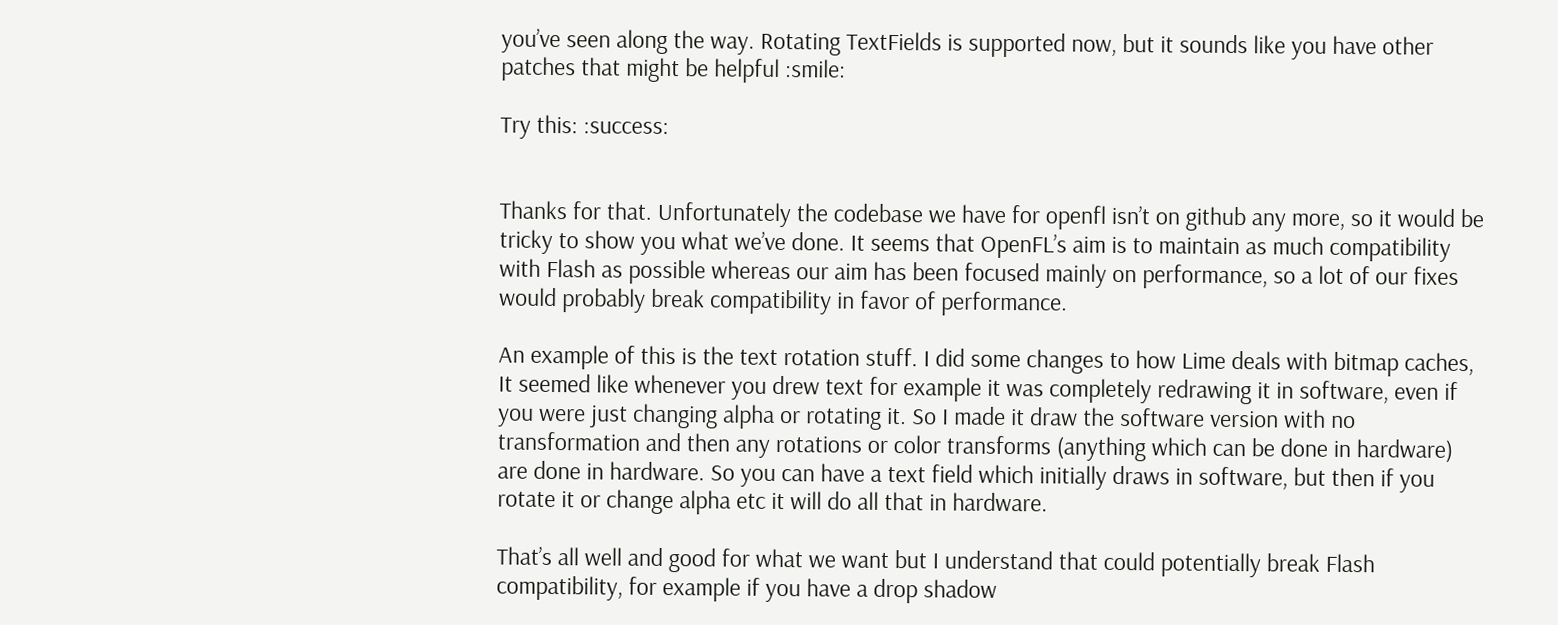you’ve seen along the way. Rotating TextFields is supported now, but it sounds like you have other patches that might be helpful :smile:

Try this: :success:


Thanks for that. Unfortunately the codebase we have for openfl isn’t on github any more, so it would be tricky to show you what we’ve done. It seems that OpenFL’s aim is to maintain as much compatibility with Flash as possible whereas our aim has been focused mainly on performance, so a lot of our fixes would probably break compatibility in favor of performance.

An example of this is the text rotation stuff. I did some changes to how Lime deals with bitmap caches, It seemed like whenever you drew text for example it was completely redrawing it in software, even if you were just changing alpha or rotating it. So I made it draw the software version with no transformation and then any rotations or color transforms (anything which can be done in hardware) are done in hardware. So you can have a text field which initially draws in software, but then if you rotate it or change alpha etc it will do all that in hardware.

That’s all well and good for what we want but I understand that could potentially break Flash compatibility, for example if you have a drop shadow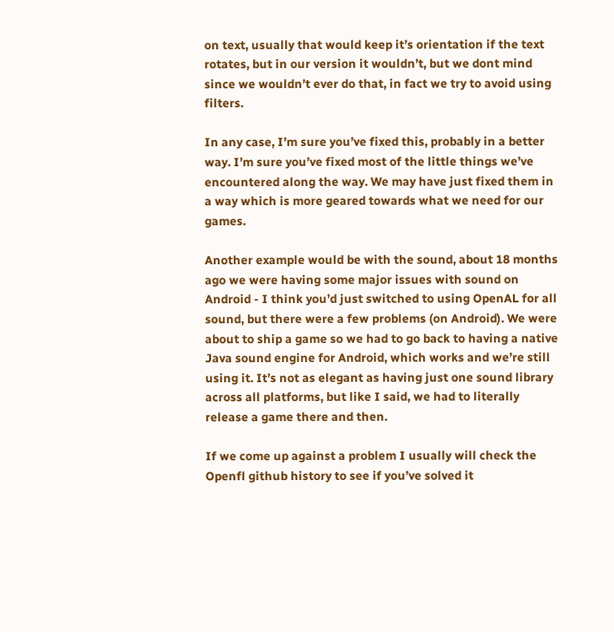on text, usually that would keep it’s orientation if the text rotates, but in our version it wouldn’t, but we dont mind since we wouldn’t ever do that, in fact we try to avoid using filters.

In any case, I’m sure you’ve fixed this, probably in a better way. I’m sure you’ve fixed most of the little things we’ve encountered along the way. We may have just fixed them in a way which is more geared towards what we need for our games.

Another example would be with the sound, about 18 months ago we were having some major issues with sound on Android - I think you’d just switched to using OpenAL for all sound, but there were a few problems (on Android). We were about to ship a game so we had to go back to having a native Java sound engine for Android, which works and we’re still using it. It’s not as elegant as having just one sound library across all platforms, but like I said, we had to literally release a game there and then.

If we come up against a problem I usually will check the Openfl github history to see if you’ve solved it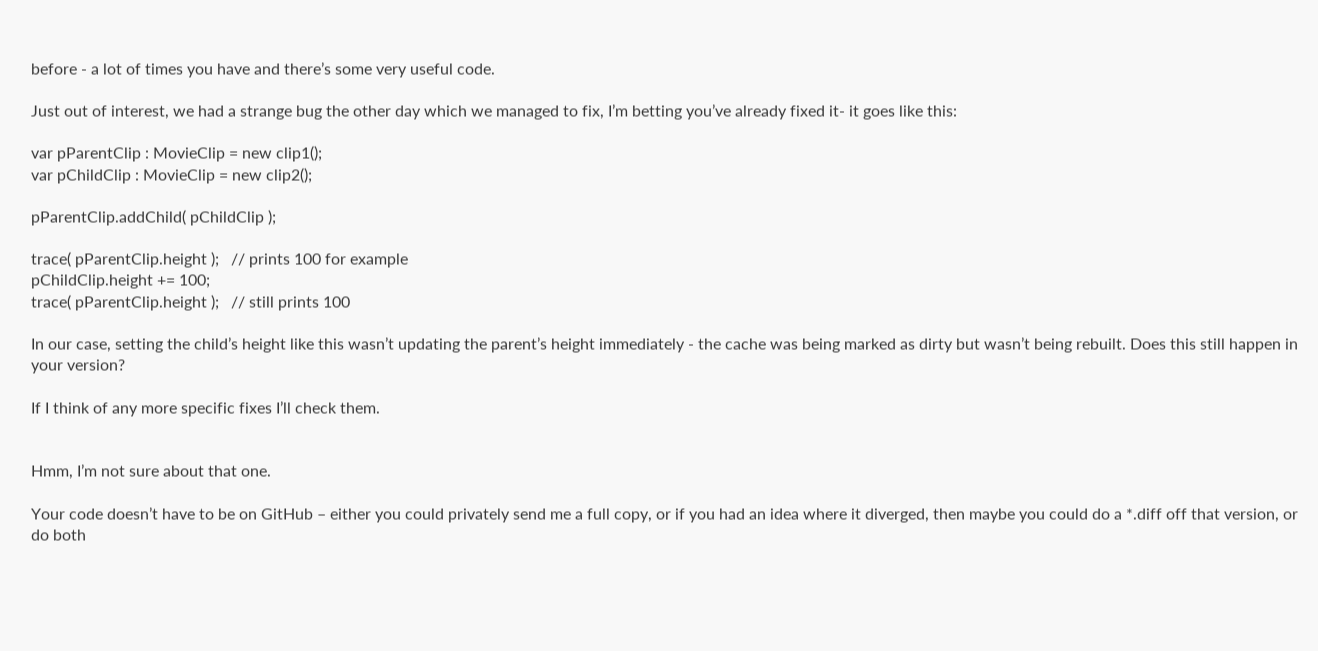before - a lot of times you have and there’s some very useful code.

Just out of interest, we had a strange bug the other day which we managed to fix, I’m betting you’ve already fixed it- it goes like this:

var pParentClip : MovieClip = new clip1();
var pChildClip : MovieClip = new clip2();

pParentClip.addChild( pChildClip );

trace( pParentClip.height );   // prints 100 for example
pChildClip.height += 100;
trace( pParentClip.height );   // still prints 100

In our case, setting the child’s height like this wasn’t updating the parent’s height immediately - the cache was being marked as dirty but wasn’t being rebuilt. Does this still happen in your version?

If I think of any more specific fixes I’ll check them.


Hmm, I’m not sure about that one.

Your code doesn’t have to be on GitHub – either you could privately send me a full copy, or if you had an idea where it diverged, then maybe you could do a *.diff off that version, or do both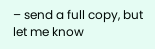– send a full copy, but let me know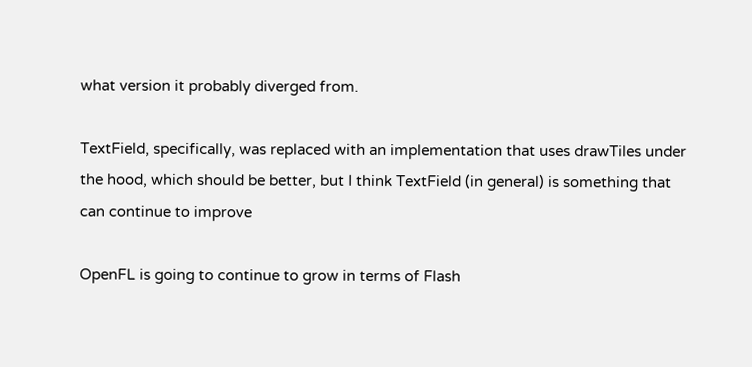what version it probably diverged from.

TextField, specifically, was replaced with an implementation that uses drawTiles under the hood, which should be better, but I think TextField (in general) is something that can continue to improve

OpenFL is going to continue to grow in terms of Flash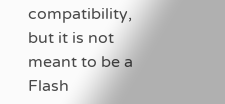compatibility, but it is not meant to be a Flash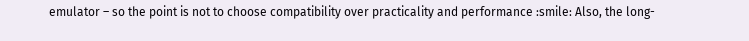emulator – so the point is not to choose compatibility over practicality and performance :smile: Also, the long-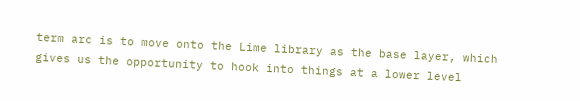term arc is to move onto the Lime library as the base layer, which gives us the opportunity to hook into things at a lower level